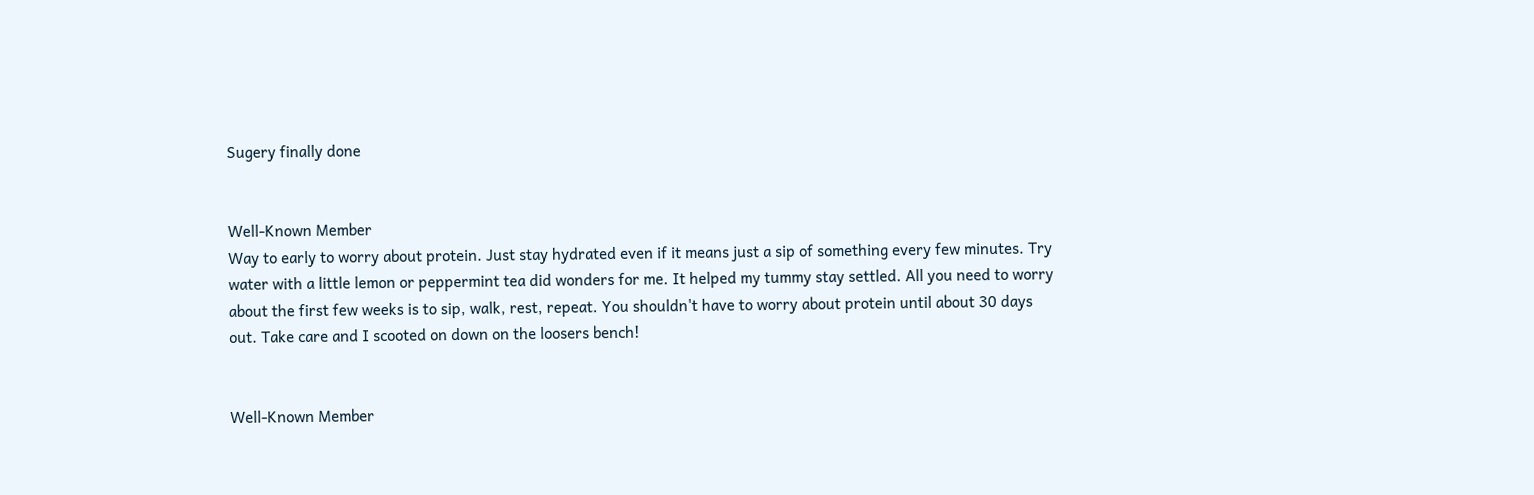Sugery finally done


Well-Known Member
Way to early to worry about protein. Just stay hydrated even if it means just a sip of something every few minutes. Try water with a little lemon or peppermint tea did wonders for me. It helped my tummy stay settled. All you need to worry about the first few weeks is to sip, walk, rest, repeat. You shouldn't have to worry about protein until about 30 days out. Take care and I scooted on down on the loosers bench!


Well-Known Member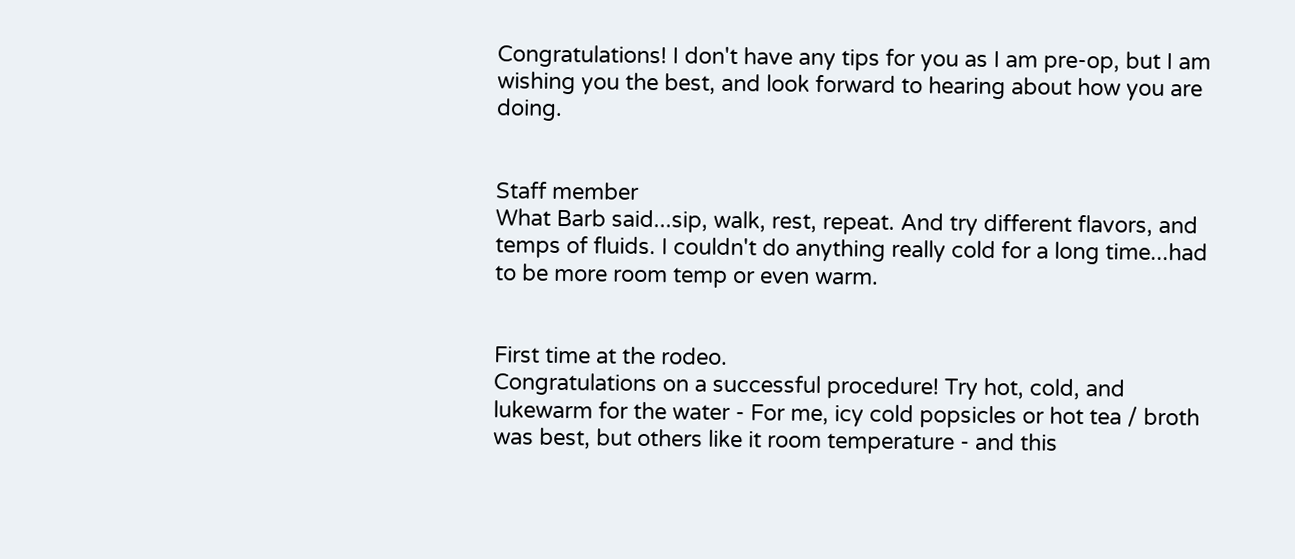Congratulations! I don't have any tips for you as I am pre-op, but I am wishing you the best, and look forward to hearing about how you are doing.


Staff member
What Barb said...sip, walk, rest, repeat. And try different flavors, and temps of fluids. I couldn't do anything really cold for a long time...had to be more room temp or even warm.


First time at the rodeo.
Congratulations on a successful procedure! Try hot, cold, and lukewarm for the water - For me, icy cold popsicles or hot tea / broth was best, but others like it room temperature - and this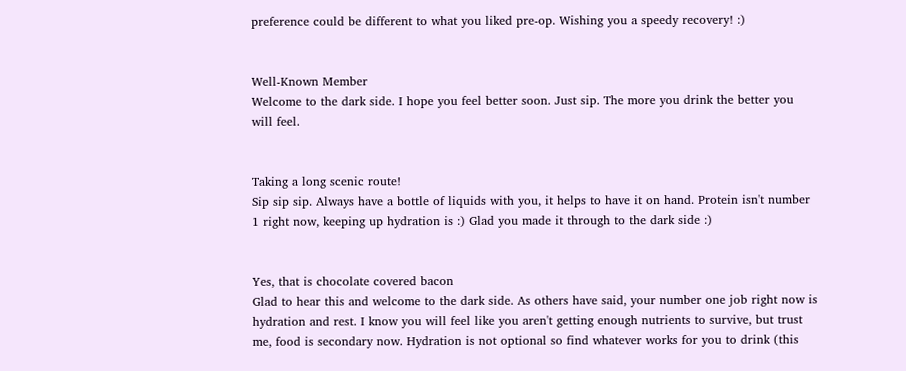preference could be different to what you liked pre-op. Wishing you a speedy recovery! :)


Well-Known Member
Welcome to the dark side. I hope you feel better soon. Just sip. The more you drink the better you will feel.


Taking a long scenic route!
Sip sip sip. Always have a bottle of liquids with you, it helps to have it on hand. Protein isn't number 1 right now, keeping up hydration is :) Glad you made it through to the dark side :)


Yes, that is chocolate covered bacon
Glad to hear this and welcome to the dark side. As others have said, your number one job right now is hydration and rest. I know you will feel like you aren't getting enough nutrients to survive, but trust me, food is secondary now. Hydration is not optional so find whatever works for you to drink (this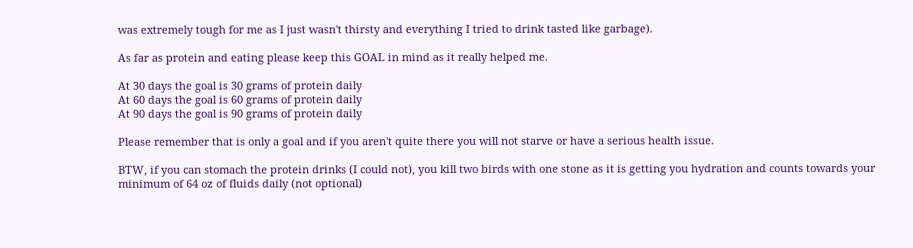was extremely tough for me as I just wasn't thirsty and everything I tried to drink tasted like garbage).

As far as protein and eating please keep this GOAL in mind as it really helped me.

At 30 days the goal is 30 grams of protein daily
At 60 days the goal is 60 grams of protein daily
At 90 days the goal is 90 grams of protein daily

Please remember that is only a goal and if you aren't quite there you will not starve or have a serious health issue.

BTW, if you can stomach the protein drinks (I could not), you kill two birds with one stone as it is getting you hydration and counts towards your minimum of 64 oz of fluids daily (not optional)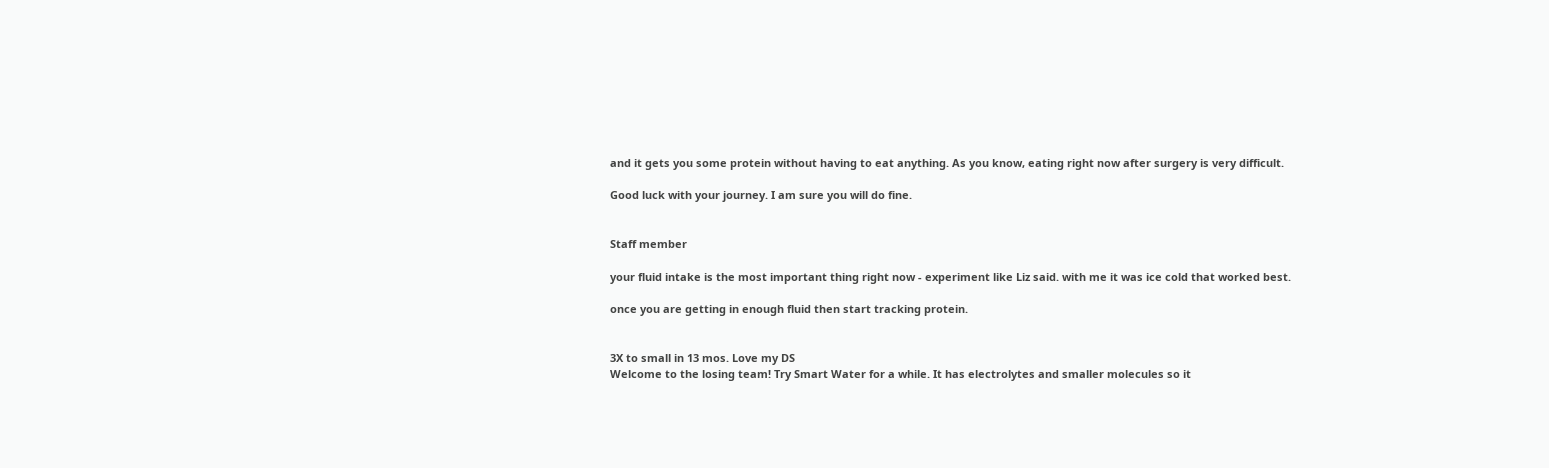and it gets you some protein without having to eat anything. As you know, eating right now after surgery is very difficult.

Good luck with your journey. I am sure you will do fine.


Staff member

your fluid intake is the most important thing right now - experiment like Liz said. with me it was ice cold that worked best.

once you are getting in enough fluid then start tracking protein.


3X to small in 13 mos. Love my DS
Welcome to the losing team! Try Smart Water for a while. It has electrolytes and smaller molecules so it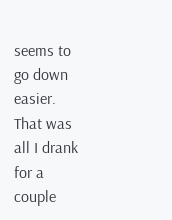seems to go down easier. That was all I drank for a couple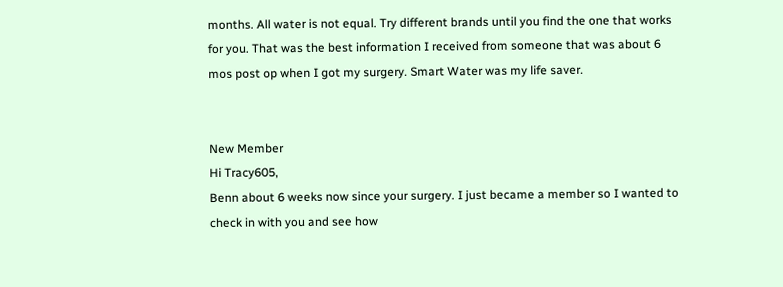months. All water is not equal. Try different brands until you find the one that works for you. That was the best information I received from someone that was about 6 mos post op when I got my surgery. Smart Water was my life saver.


New Member
Hi Tracy605,
Benn about 6 weeks now since your surgery. I just became a member so I wanted to check in with you and see how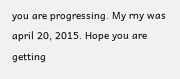you are progressing. My rny was april 20, 2015. Hope you are getting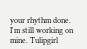your rhythm done. I'm still working on mine. Tulipgirl